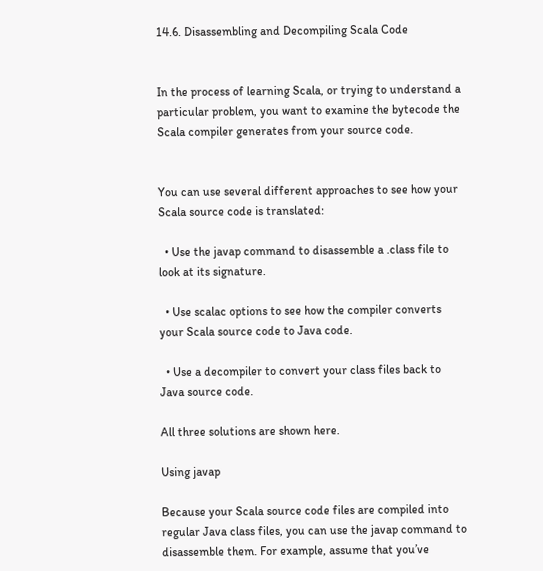14.6. Disassembling and Decompiling Scala Code


In the process of learning Scala, or trying to understand a particular problem, you want to examine the bytecode the Scala compiler generates from your source code.


You can use several different approaches to see how your Scala source code is translated:

  • Use the javap command to disassemble a .class file to look at its signature.

  • Use scalac options to see how the compiler converts your Scala source code to Java code.

  • Use a decompiler to convert your class files back to Java source code.

All three solutions are shown here.

Using javap

Because your Scala source code files are compiled into regular Java class files, you can use the javap command to disassemble them. For example, assume that you’ve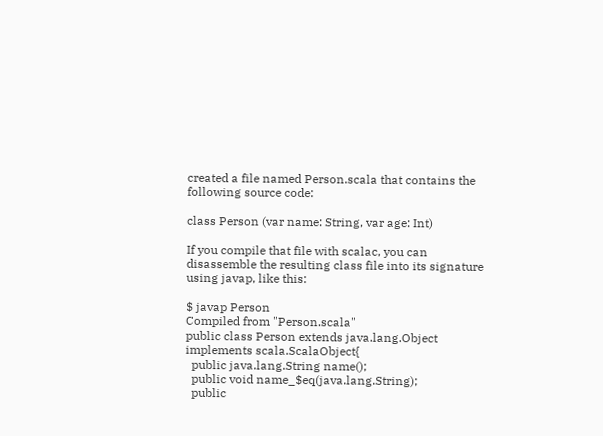created a file named Person.scala that contains the following source code:

class Person (var name: String, var age: Int)

If you compile that file with scalac, you can disassemble the resulting class file into its signature using javap, like this:

$ javap Person
Compiled from "Person.scala"
public class Person extends java.lang.Object implements scala.ScalaObject{
  public java.lang.String name();
  public void name_$eq(java.lang.String);
  public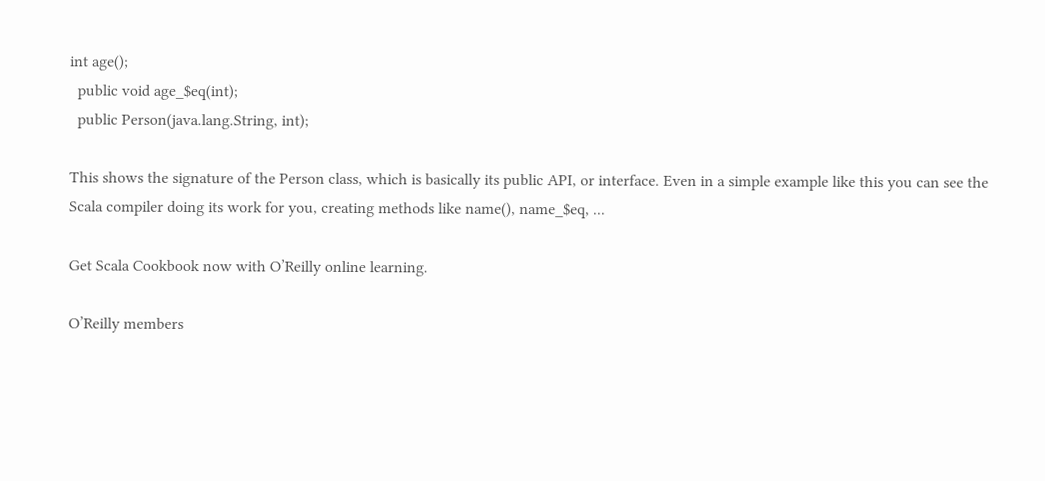int age();
  public void age_$eq(int);
  public Person(java.lang.String, int);

This shows the signature of the Person class, which is basically its public API, or interface. Even in a simple example like this you can see the Scala compiler doing its work for you, creating methods like name(), name_$eq, ...

Get Scala Cookbook now with O’Reilly online learning.

O’Reilly members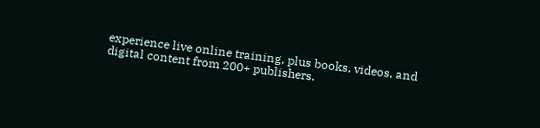experience live online training, plus books, videos, and digital content from 200+ publishers.